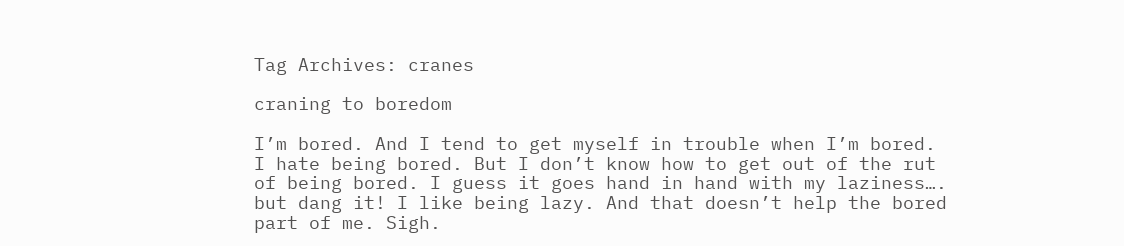Tag Archives: cranes

craning to boredom

I’m bored. And I tend to get myself in trouble when I’m bored. I hate being bored. But I don’t know how to get out of the rut of being bored. I guess it goes hand in hand with my laziness…. but dang it! I like being lazy. And that doesn’t help the bored part of me. Sigh.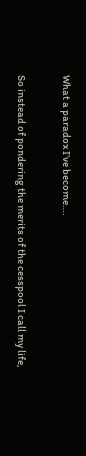What a paradox I’ve become….

So instead of pondering the merits of the cesspool I call my life,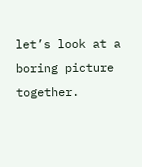let’s look at a boring picture together.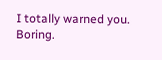I totally warned you. Boring.